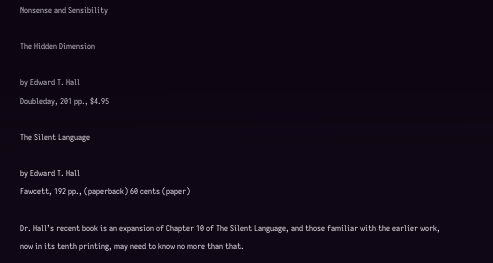Nonsense and Sensibility

The Hidden Dimension

by Edward T. Hall
Doubleday, 201 pp., $4.95

The Silent Language

by Edward T. Hall
Fawcett, 192 pp., (paperback) 60 cents (paper)

Dr. Hall’s recent book is an expansion of Chapter 10 of The Silent Language, and those familiar with the earlier work, now in its tenth printing, may need to know no more than that.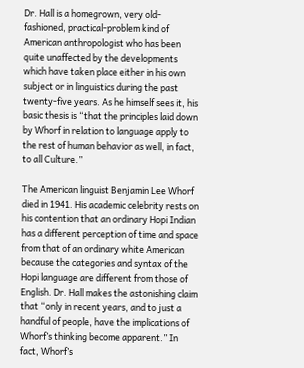Dr. Hall is a homegrown, very old-fashioned, practical-problem kind of American anthropologist who has been quite unaffected by the developments which have taken place either in his own subject or in linguistics during the past twenty-five years. As he himself sees it, his basic thesis is “that the principles laid down by Whorf in relation to language apply to the rest of human behavior as well, in fact, to all Culture.”

The American linguist Benjamin Lee Whorf died in 1941. His academic celebrity rests on his contention that an ordinary Hopi Indian has a different perception of time and space from that of an ordinary white American because the categories and syntax of the Hopi language are different from those of English. Dr. Hall makes the astonishing claim that “only in recent years, and to just a handful of people, have the implications of Whorf’s thinking become apparent.” In fact, Whorf’s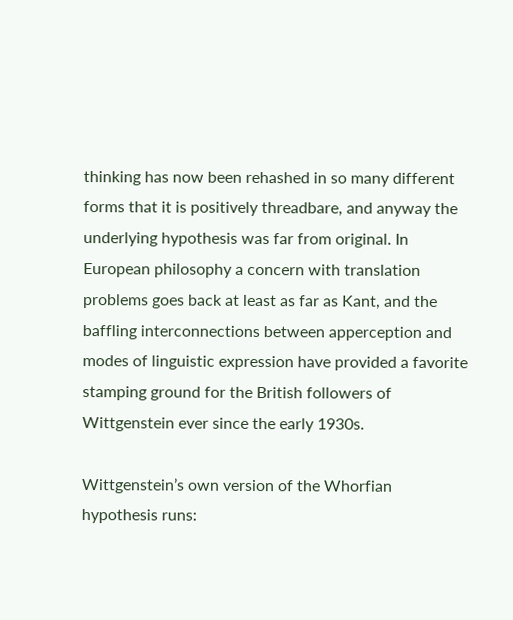thinking has now been rehashed in so many different forms that it is positively threadbare, and anyway the underlying hypothesis was far from original. In European philosophy a concern with translation problems goes back at least as far as Kant, and the baffling interconnections between apperception and modes of linguistic expression have provided a favorite stamping ground for the British followers of Wittgenstein ever since the early 1930s.

Wittgenstein’s own version of the Whorfian hypothesis runs: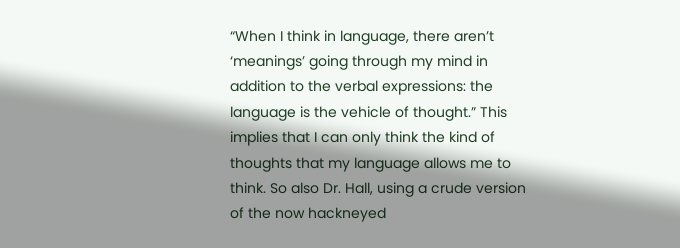“When I think in language, there aren’t ‘meanings’ going through my mind in addition to the verbal expressions: the language is the vehicle of thought.” This implies that I can only think the kind of thoughts that my language allows me to think. So also Dr. Hall, using a crude version of the now hackneyed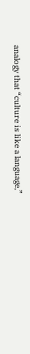analogy that “culture is like a language,”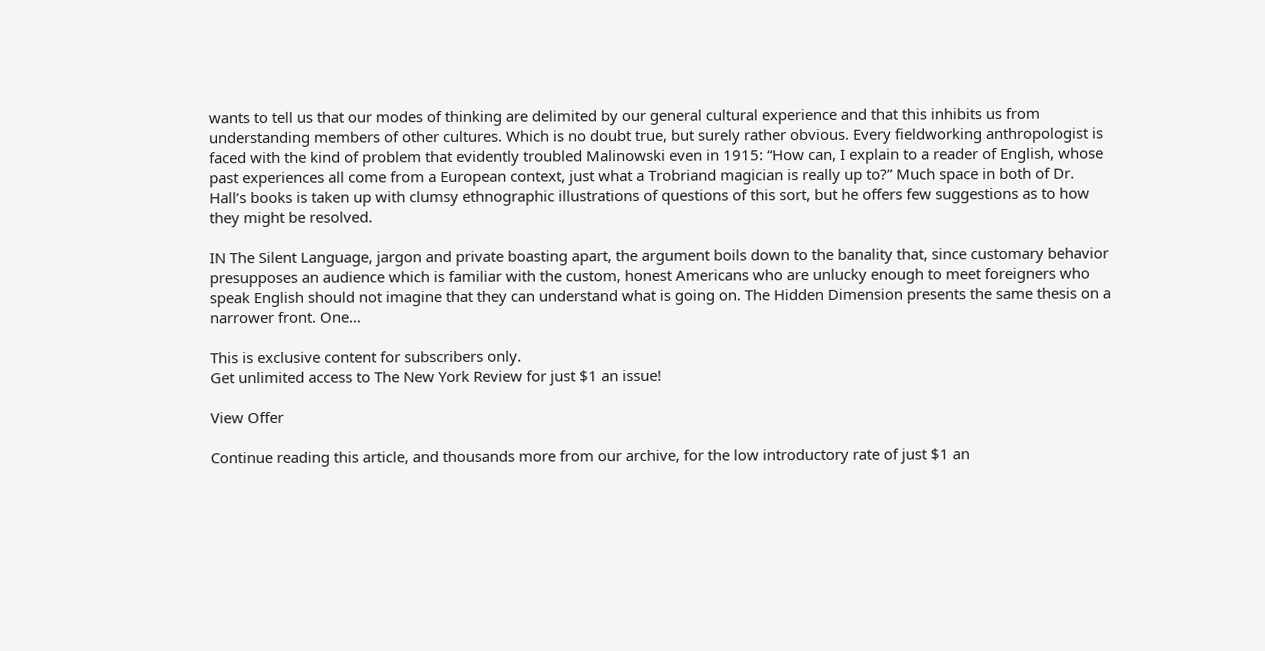wants to tell us that our modes of thinking are delimited by our general cultural experience and that this inhibits us from understanding members of other cultures. Which is no doubt true, but surely rather obvious. Every fieldworking anthropologist is faced with the kind of problem that evidently troubled Malinowski even in 1915: “How can, I explain to a reader of English, whose past experiences all come from a European context, just what a Trobriand magician is really up to?” Much space in both of Dr. Hall’s books is taken up with clumsy ethnographic illustrations of questions of this sort, but he offers few suggestions as to how they might be resolved.

IN The Silent Language, jargon and private boasting apart, the argument boils down to the banality that, since customary behavior presupposes an audience which is familiar with the custom, honest Americans who are unlucky enough to meet foreigners who speak English should not imagine that they can understand what is going on. The Hidden Dimension presents the same thesis on a narrower front. One…

This is exclusive content for subscribers only.
Get unlimited access to The New York Review for just $1 an issue!

View Offer

Continue reading this article, and thousands more from our archive, for the low introductory rate of just $1 an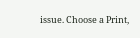issue. Choose a Print,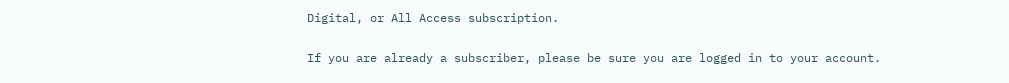Digital, or All Access subscription.

If you are already a subscriber, please be sure you are logged in to your account.